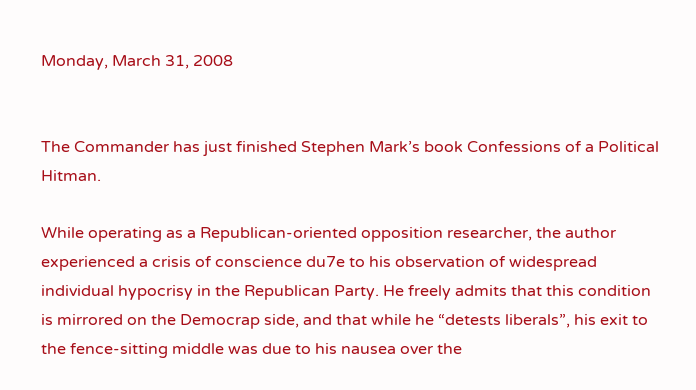Monday, March 31, 2008


The Commander has just finished Stephen Mark’s book Confessions of a Political Hitman.

While operating as a Republican-oriented opposition researcher, the author experienced a crisis of conscience du7e to his observation of widespread individual hypocrisy in the Republican Party. He freely admits that this condition is mirrored on the Democrap side, and that while he “detests liberals”, his exit to the fence-sitting middle was due to his nausea over the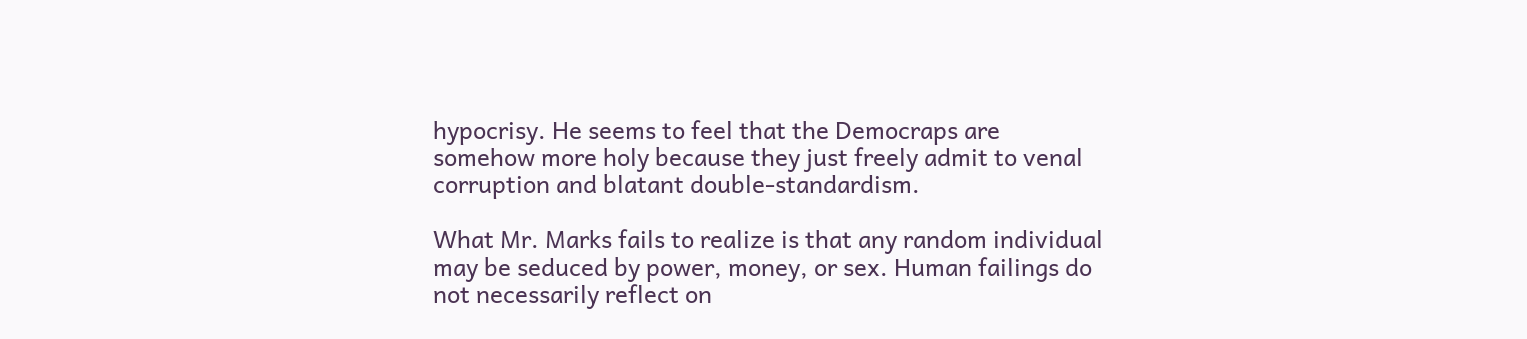hypocrisy. He seems to feel that the Democraps are somehow more holy because they just freely admit to venal corruption and blatant double-standardism.

What Mr. Marks fails to realize is that any random individual may be seduced by power, money, or sex. Human failings do not necessarily reflect on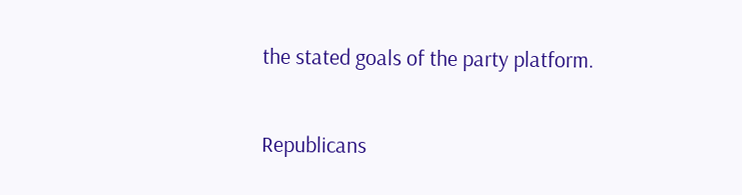the stated goals of the party platform.

Republicans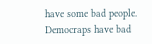have some bad people. Democraps have bad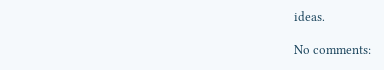ideas.

No comments: